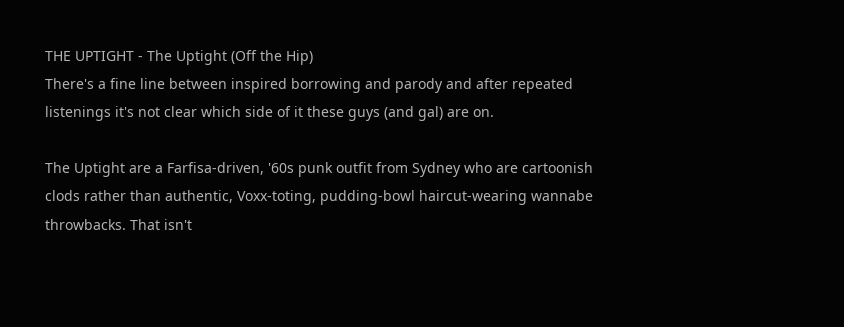THE UPTIGHT - The Uptight (Off the Hip)
There's a fine line between inspired borrowing and parody and after repeated listenings it's not clear which side of it these guys (and gal) are on.

The Uptight are a Farfisa-driven, '60s punk outfit from Sydney who are cartoonish clods rather than authentic, Voxx-toting, pudding-bowl haircut-wearing wannabe throwbacks. That isn't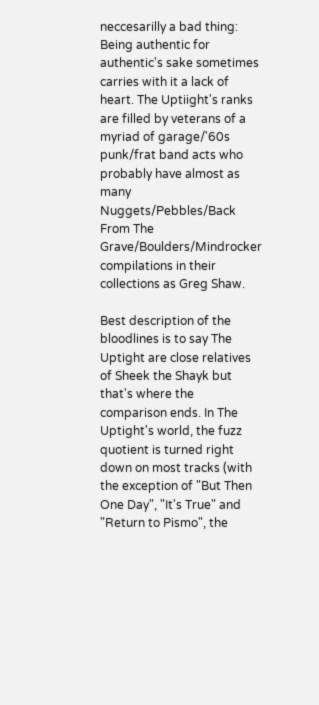neccesarilly a bad thing: Being authentic for authentic's sake sometimes carries with it a lack of heart. The Uptiight's ranks are filled by veterans of a myriad of garage/'60s punk/frat band acts who probably have almost as many Nuggets/Pebbles/Back From The Grave/Boulders/Mindrocker compilations in their collections as Greg Shaw.

Best description of the bloodlines is to say The Uptight are close relatives of Sheek the Shayk but that's where the comparison ends. In The Uptight's world, the fuzz quotient is turned right down on most tracks (with the exception of "But Then One Day", "It's True" and "Return to Pismo", the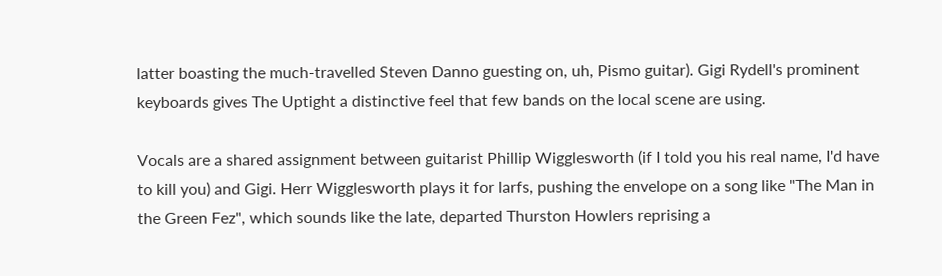latter boasting the much-travelled Steven Danno guesting on, uh, Pismo guitar). Gigi Rydell's prominent keyboards gives The Uptight a distinctive feel that few bands on the local scene are using.

Vocals are a shared assignment between guitarist Phillip Wigglesworth (if I told you his real name, I'd have to kill you) and Gigi. Herr Wigglesworth plays it for larfs, pushing the envelope on a song like "The Man in the Green Fez", which sounds like the late, departed Thurston Howlers reprising a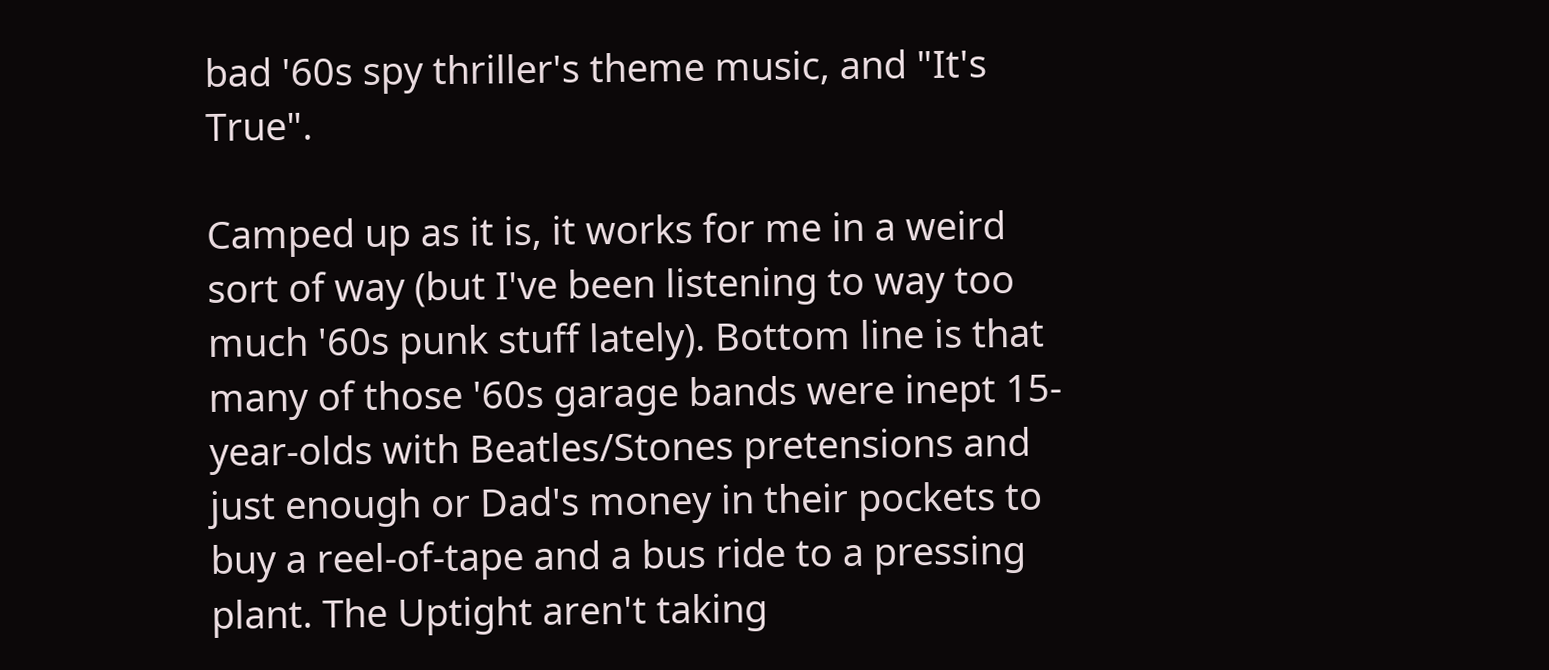bad '60s spy thriller's theme music, and "It's True".

Camped up as it is, it works for me in a weird sort of way (but I've been listening to way too much '60s punk stuff lately). Bottom line is that many of those '60s garage bands were inept 15-year-olds with Beatles/Stones pretensions and just enough or Dad's money in their pockets to buy a reel-of-tape and a bus ride to a pressing plant. The Uptight aren't taking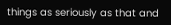things as seriously as that and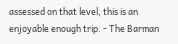assessed on that level, this is an enjoyable enough trip. - The Barman